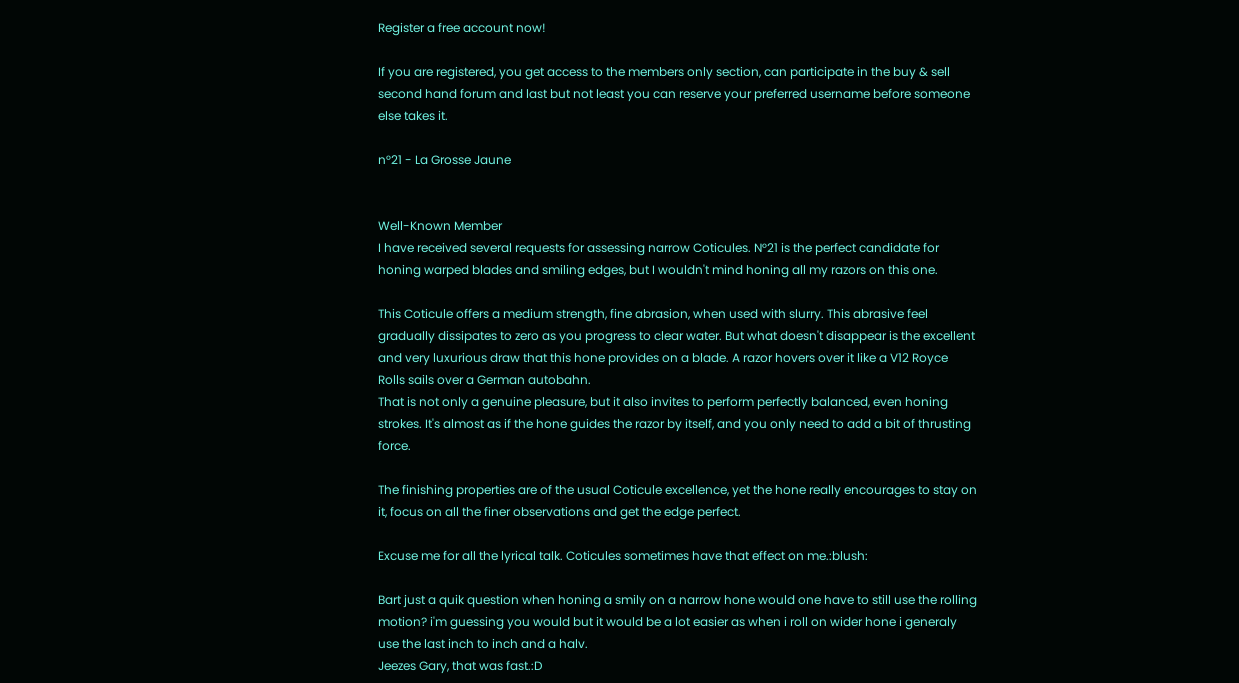Register a free account now!

If you are registered, you get access to the members only section, can participate in the buy & sell second hand forum and last but not least you can reserve your preferred username before someone else takes it.

n°21 - La Grosse Jaune


Well-Known Member
I have received several requests for assessing narrow Coticules. N°21 is the perfect candidate for honing warped blades and smiling edges, but I wouldn't mind honing all my razors on this one.

This Coticule offers a medium strength, fine abrasion, when used with slurry. This abrasive feel gradually dissipates to zero as you progress to clear water. But what doesn't disappear is the excellent and very luxurious draw that this hone provides on a blade. A razor hovers over it like a V12 Royce Rolls sails over a German autobahn.
That is not only a genuine pleasure, but it also invites to perform perfectly balanced, even honing strokes. It's almost as if the hone guides the razor by itself, and you only need to add a bit of thrusting force.

The finishing properties are of the usual Coticule excellence, yet the hone really encourages to stay on it, focus on all the finer observations and get the edge perfect.

Excuse me for all the lyrical talk. Coticules sometimes have that effect on me.:blush:

Bart just a quik question when honing a smily on a narrow hone would one have to still use the rolling motion? i'm guessing you would but it would be a lot easier as when i roll on wider hone i generaly use the last inch to inch and a halv.
Jeezes Gary, that was fast.:D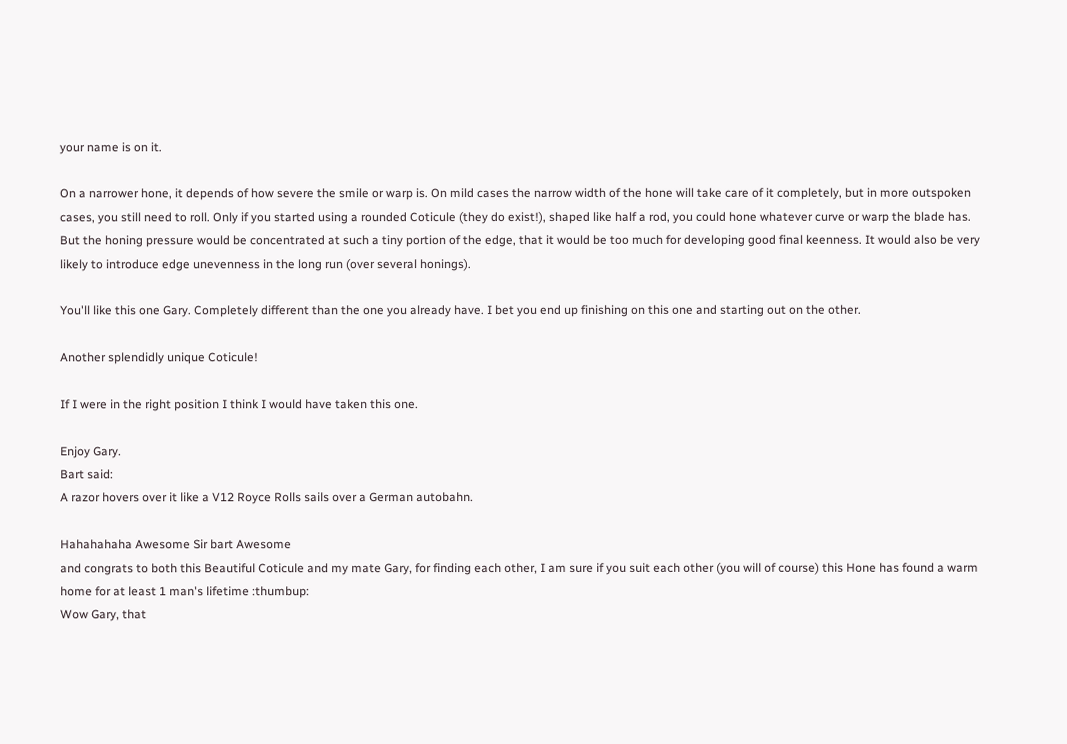your name is on it.

On a narrower hone, it depends of how severe the smile or warp is. On mild cases the narrow width of the hone will take care of it completely, but in more outspoken cases, you still need to roll. Only if you started using a rounded Coticule (they do exist!), shaped like half a rod, you could hone whatever curve or warp the blade has. But the honing pressure would be concentrated at such a tiny portion of the edge, that it would be too much for developing good final keenness. It would also be very likely to introduce edge unevenness in the long run (over several honings).

You'll like this one Gary. Completely different than the one you already have. I bet you end up finishing on this one and starting out on the other.

Another splendidly unique Coticule!

If I were in the right position I think I would have taken this one.

Enjoy Gary.
Bart said:
A razor hovers over it like a V12 Royce Rolls sails over a German autobahn.

Hahahahaha Awesome Sir bart Awesome
and congrats to both this Beautiful Coticule and my mate Gary, for finding each other, I am sure if you suit each other (you will of course) this Hone has found a warm home for at least 1 man's lifetime :thumbup:
Wow Gary, that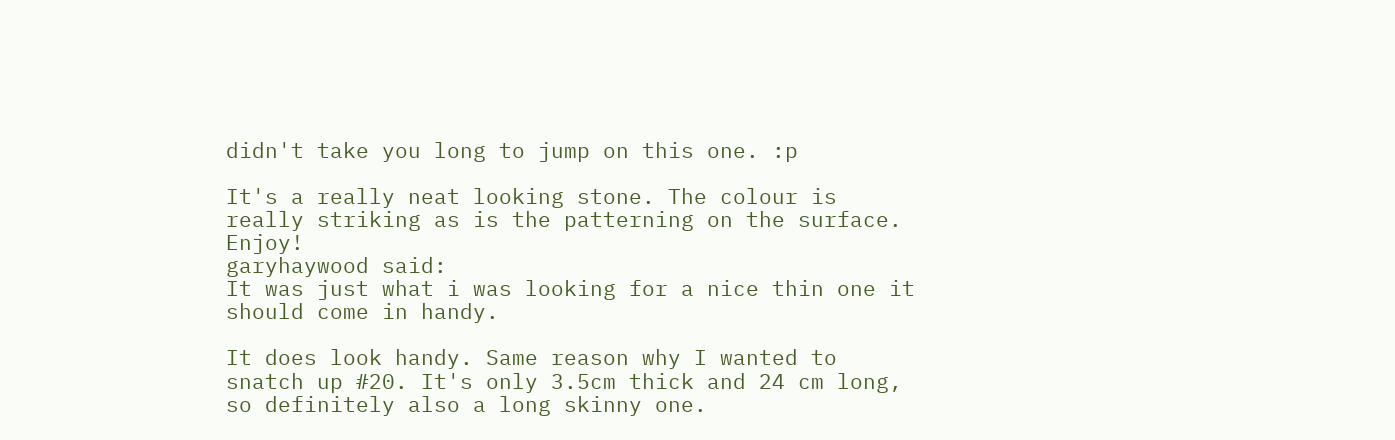didn't take you long to jump on this one. :p

It's a really neat looking stone. The colour is really striking as is the patterning on the surface. Enjoy!
garyhaywood said:
It was just what i was looking for a nice thin one it should come in handy.

It does look handy. Same reason why I wanted to snatch up #20. It's only 3.5cm thick and 24 cm long, so definitely also a long skinny one.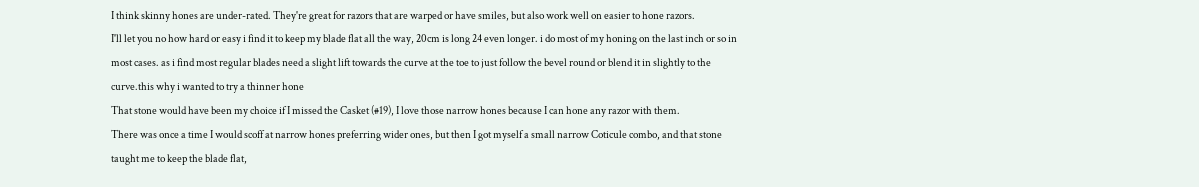I think skinny hones are under-rated. They're great for razors that are warped or have smiles, but also work well on easier to hone razors.
I'll let you no how hard or easy i find it to keep my blade flat all the way, 20cm is long 24 even longer. i do most of my honing on the last inch or so in most cases. as i find most regular blades need a slight lift towards the curve at the toe to just follow the bevel round or blend it in slightly to the curve.this why i wanted to try a thinner hone
That stone would have been my choice if I missed the Casket (#19), I love those narrow hones because I can hone any razor with them.
There was once a time I would scoff at narrow hones preferring wider ones, but then I got myself a small narrow Coticule combo, and that stone taught me to keep the blade flat,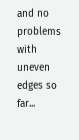and no problems with uneven edges so far...